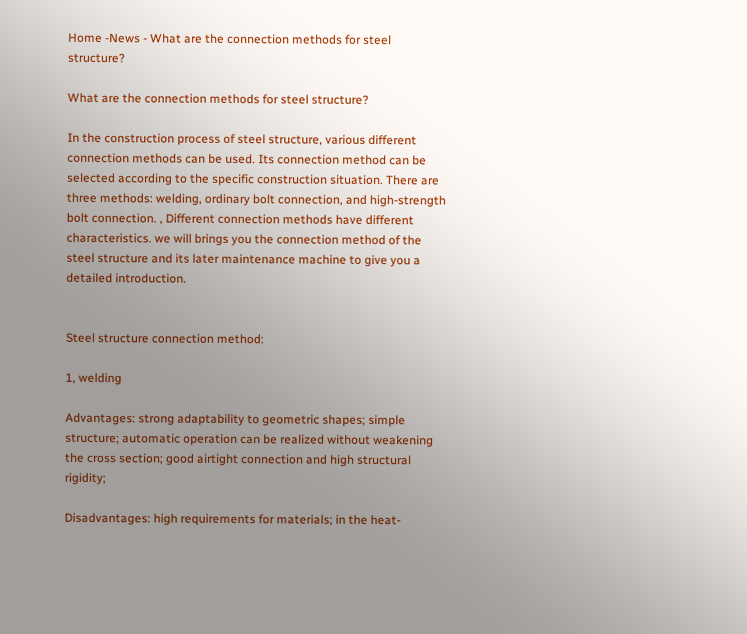Home -News - What are the connection methods for steel structure?

What are the connection methods for steel structure?

In the construction process of steel structure, various different connection methods can be used. Its connection method can be selected according to the specific construction situation. There are three methods: welding, ordinary bolt connection, and high-strength bolt connection. , Different connection methods have different characteristics. we will brings you the connection method of the steel structure and its later maintenance machine to give you a detailed introduction.


Steel structure connection method:

1, welding

Advantages: strong adaptability to geometric shapes; simple structure; automatic operation can be realized without weakening the cross section; good airtight connection and high structural rigidity;

Disadvantages: high requirements for materials; in the heat-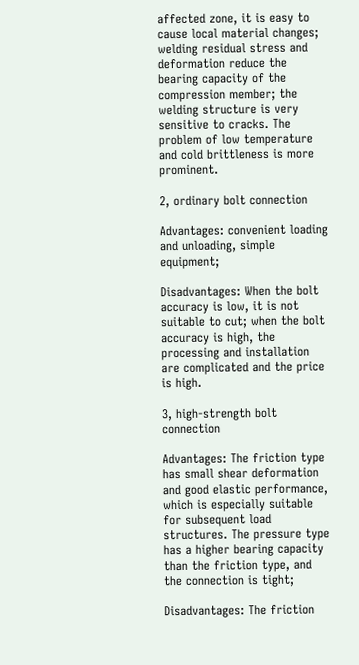affected zone, it is easy to cause local material changes; welding residual stress and deformation reduce the bearing capacity of the compression member; the welding structure is very sensitive to cracks. The problem of low temperature and cold brittleness is more prominent.

2, ordinary bolt connection

Advantages: convenient loading and unloading, simple equipment;

Disadvantages: When the bolt accuracy is low, it is not suitable to cut; when the bolt accuracy is high, the processing and installation are complicated and the price is high.

3, high-strength bolt connection

Advantages: The friction type has small shear deformation and good elastic performance, which is especially suitable for subsequent load structures. The pressure type has a higher bearing capacity than the friction type, and the connection is tight;

Disadvantages: The friction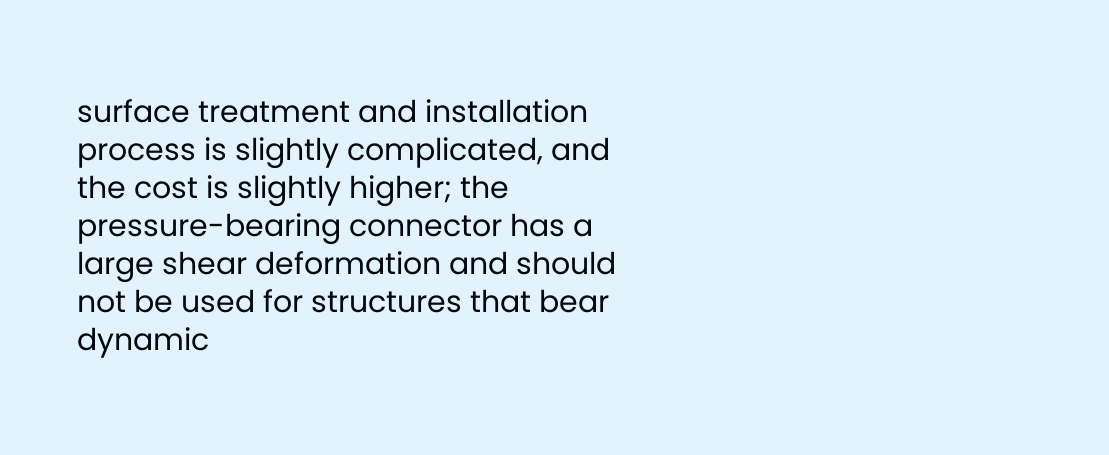surface treatment and installation process is slightly complicated, and the cost is slightly higher; the pressure-bearing connector has a large shear deformation and should not be used for structures that bear dynamic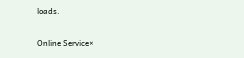loads.

Online Service×